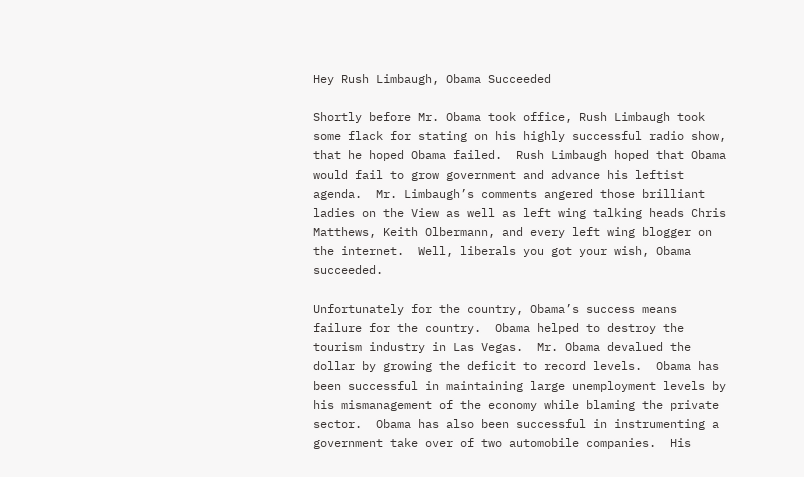Hey Rush Limbaugh, Obama Succeeded

Shortly before Mr. Obama took office, Rush Limbaugh took some flack for stating on his highly successful radio show, that he hoped Obama failed.  Rush Limbaugh hoped that Obama would fail to grow government and advance his leftist agenda.  Mr. Limbaugh’s comments angered those brilliant ladies on the View as well as left wing talking heads Chris Matthews, Keith Olbermann, and every left wing blogger on the internet.  Well, liberals you got your wish, Obama succeeded.

Unfortunately for the country, Obama’s success means failure for the country.  Obama helped to destroy the tourism industry in Las Vegas.  Mr. Obama devalued the dollar by growing the deficit to record levels.  Obama has been successful in maintaining large unemployment levels by his mismanagement of the economy while blaming the private sector.  Obama has also been successful in instrumenting a government take over of two automobile companies.  His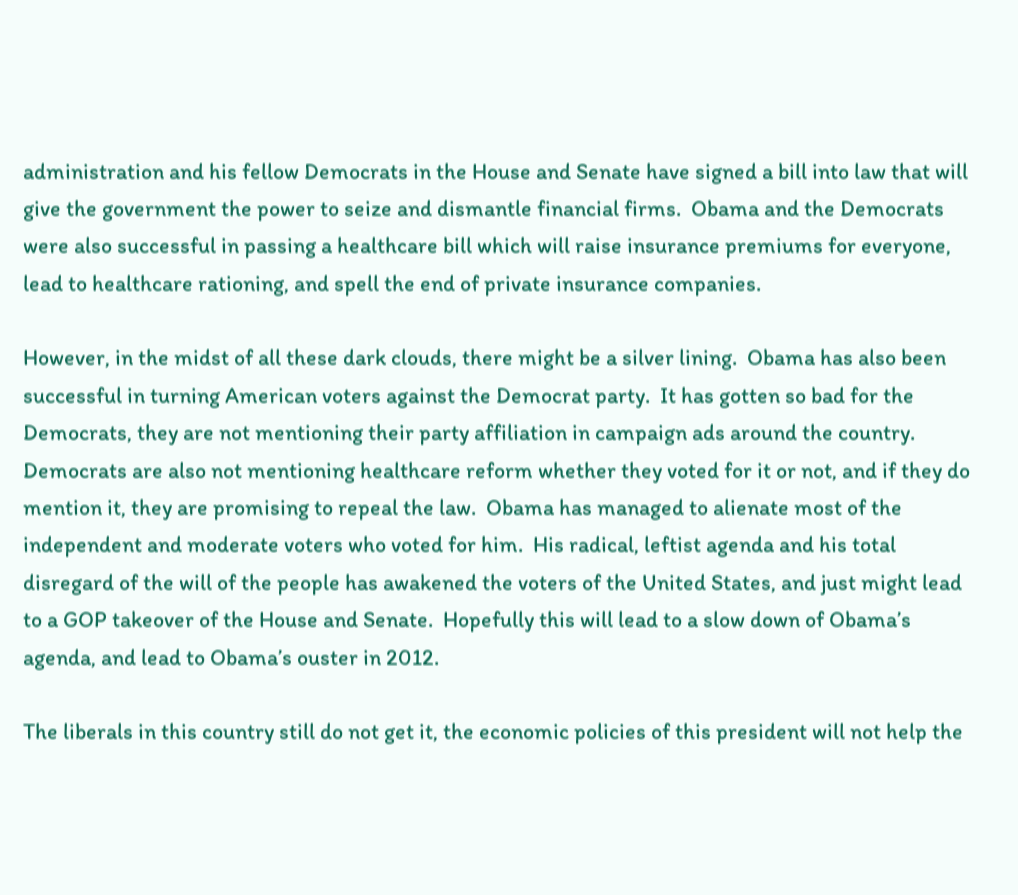administration and his fellow Democrats in the House and Senate have signed a bill into law that will give the government the power to seize and dismantle financial firms.  Obama and the Democrats were also successful in passing a healthcare bill which will raise insurance premiums for everyone, lead to healthcare rationing, and spell the end of private insurance companies.

However, in the midst of all these dark clouds, there might be a silver lining.  Obama has also been successful in turning American voters against the Democrat party.  It has gotten so bad for the Democrats, they are not mentioning their party affiliation in campaign ads around the country.  Democrats are also not mentioning healthcare reform whether they voted for it or not, and if they do mention it, they are promising to repeal the law.  Obama has managed to alienate most of the independent and moderate voters who voted for him.  His radical, leftist agenda and his total disregard of the will of the people has awakened the voters of the United States, and just might lead to a GOP takeover of the House and Senate.  Hopefully this will lead to a slow down of Obama’s agenda, and lead to Obama’s ouster in 2012.

The liberals in this country still do not get it, the economic policies of this president will not help the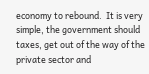economy to rebound.  It is very simple, the government should taxes, get out of the way of the private sector and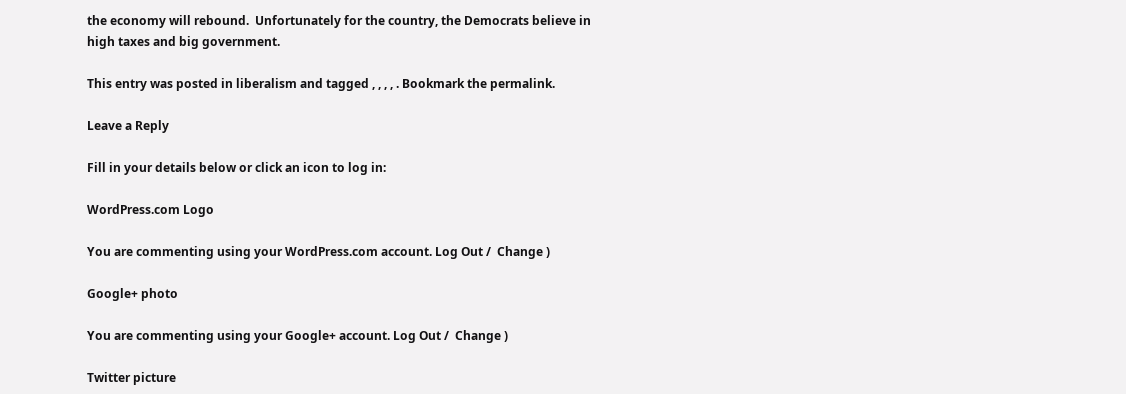the economy will rebound.  Unfortunately for the country, the Democrats believe in high taxes and big government.

This entry was posted in liberalism and tagged , , , , . Bookmark the permalink.

Leave a Reply

Fill in your details below or click an icon to log in:

WordPress.com Logo

You are commenting using your WordPress.com account. Log Out /  Change )

Google+ photo

You are commenting using your Google+ account. Log Out /  Change )

Twitter picture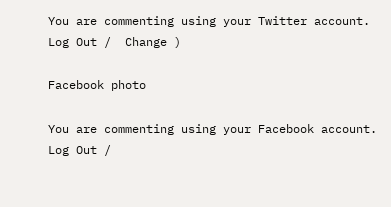You are commenting using your Twitter account. Log Out /  Change )

Facebook photo

You are commenting using your Facebook account. Log Out /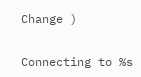Change )


Connecting to %s